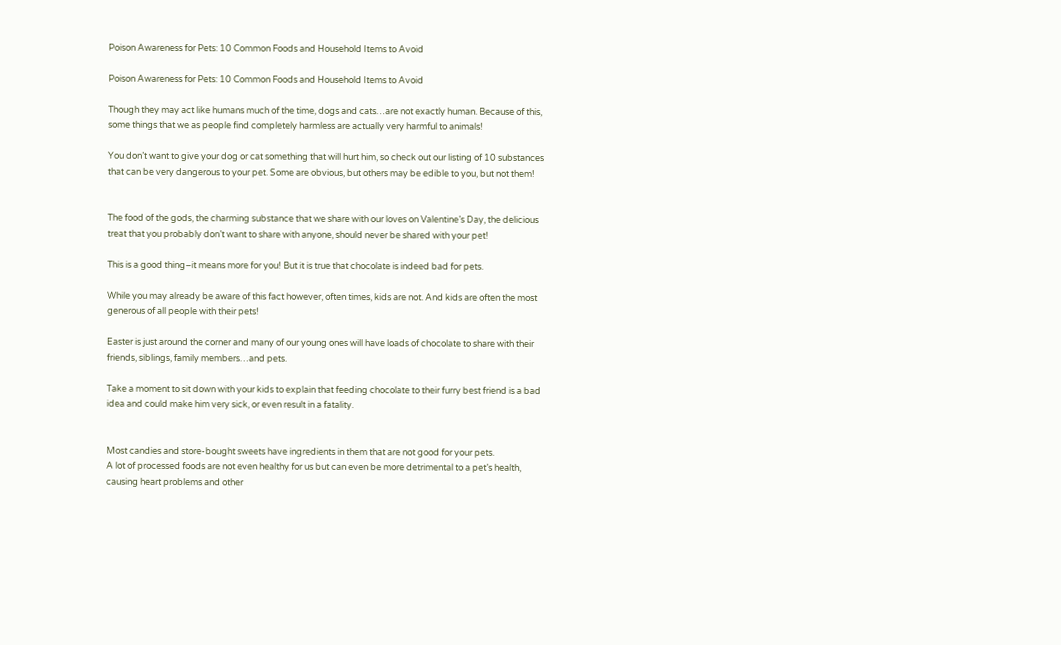Poison Awareness for Pets: 10 Common Foods and Household Items to Avoid

Poison Awareness for Pets: 10 Common Foods and Household Items to Avoid

Though they may act like humans much of the time, dogs and cats…are not exactly human. Because of this, some things that we as people find completely harmless are actually very harmful to animals!

You don’t want to give your dog or cat something that will hurt him, so check out our listing of 10 substances that can be very dangerous to your pet. Some are obvious, but others may be edible to you, but not them!


The food of the gods, the charming substance that we share with our loves on Valentine’s Day, the delicious treat that you probably don’t want to share with anyone, should never be shared with your pet!

This is a good thing–it means more for you! But it is true that chocolate is indeed bad for pets.

While you may already be aware of this fact however, often times, kids are not. And kids are often the most generous of all people with their pets!

Easter is just around the corner and many of our young ones will have loads of chocolate to share with their friends, siblings, family members…and pets.

Take a moment to sit down with your kids to explain that feeding chocolate to their furry best friend is a bad idea and could make him very sick, or even result in a fatality.


Most candies and store-bought sweets have ingredients in them that are not good for your pets.
A lot of processed foods are not even healthy for us but can even be more detrimental to a pet’s health, causing heart problems and other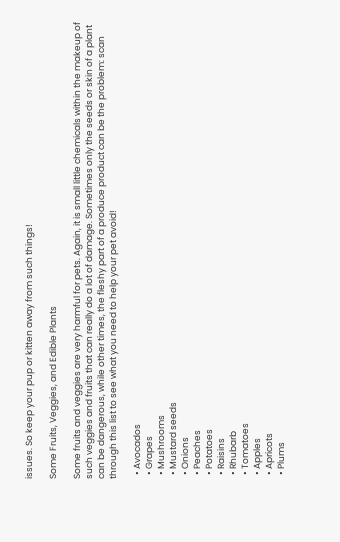issues. So keep your pup or kitten away from such things!

Some Fruits, Veggies, and Edible Plants

Some fruits and veggies are very harmful for pets. Again, it is small little chemicals within the makeup of such veggies and fruits that can really do a lot of damage. Sometimes only the seeds or skin of a plant can be dangerous, while other times, the fleshy part of a produce product can be the problem: scan through this list to see what you need to help your pet avoid!

  • Avocados
  • Grapes
  • Mushrooms
  • Mustard seeds
  • Onions
  • Peaches
  • Potatoes
  • Raisins
  • Rhubarb
  • Tomatoes
  • Apples
  • Apricots
  • Plums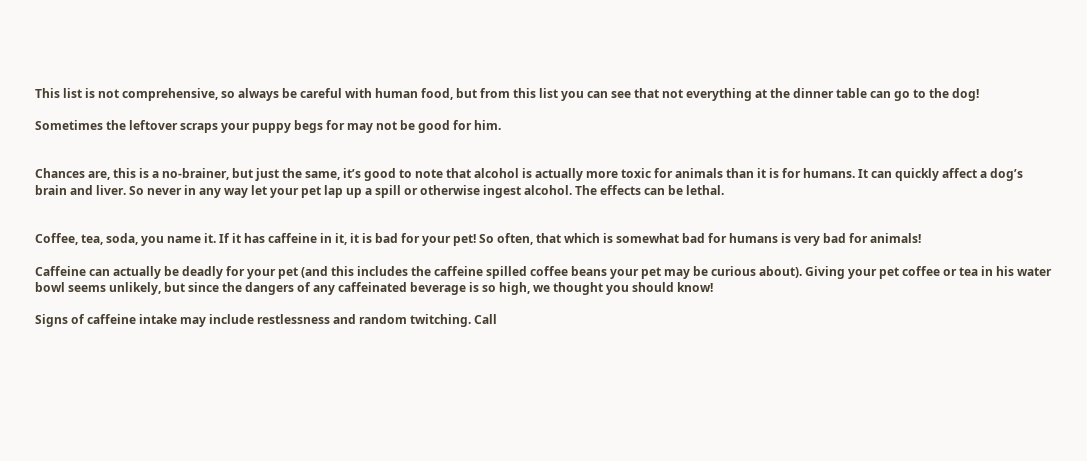This list is not comprehensive, so always be careful with human food, but from this list you can see that not everything at the dinner table can go to the dog!

Sometimes the leftover scraps your puppy begs for may not be good for him.


Chances are, this is a no-brainer, but just the same, it’s good to note that alcohol is actually more toxic for animals than it is for humans. It can quickly affect a dog’s brain and liver. So never in any way let your pet lap up a spill or otherwise ingest alcohol. The effects can be lethal.


Coffee, tea, soda, you name it. If it has caffeine in it, it is bad for your pet! So often, that which is somewhat bad for humans is very bad for animals!

Caffeine can actually be deadly for your pet (and this includes the caffeine spilled coffee beans your pet may be curious about). Giving your pet coffee or tea in his water bowl seems unlikely, but since the dangers of any caffeinated beverage is so high, we thought you should know!

Signs of caffeine intake may include restlessness and random twitching. Call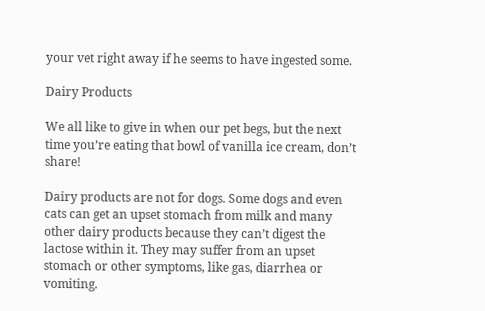your vet right away if he seems to have ingested some.

Dairy Products

We all like to give in when our pet begs, but the next time you’re eating that bowl of vanilla ice cream, don’t share!

Dairy products are not for dogs. Some dogs and even cats can get an upset stomach from milk and many other dairy products because they can’t digest the lactose within it. They may suffer from an upset stomach or other symptoms, like gas, diarrhea or vomiting.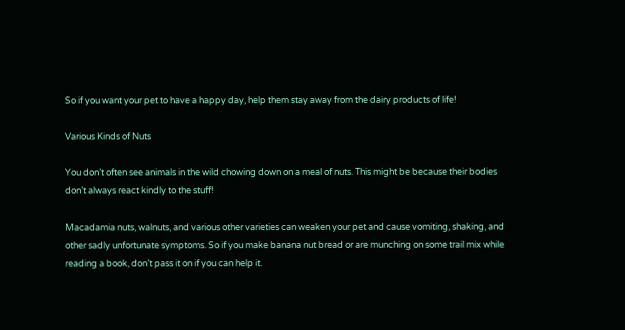So if you want your pet to have a happy day, help them stay away from the dairy products of life!

Various Kinds of Nuts

You don’t often see animals in the wild chowing down on a meal of nuts. This might be because their bodies don’t always react kindly to the stuff!

Macadamia nuts, walnuts, and various other varieties can weaken your pet and cause vomiting, shaking, and other sadly unfortunate symptoms. So if you make banana nut bread or are munching on some trail mix while reading a book, don’t pass it on if you can help it.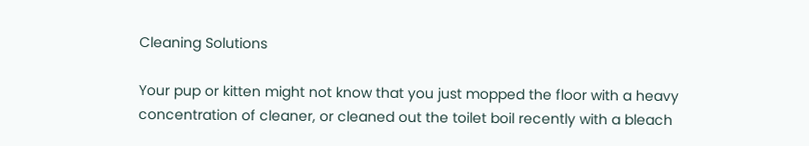Cleaning Solutions

Your pup or kitten might not know that you just mopped the floor with a heavy concentration of cleaner, or cleaned out the toilet boil recently with a bleach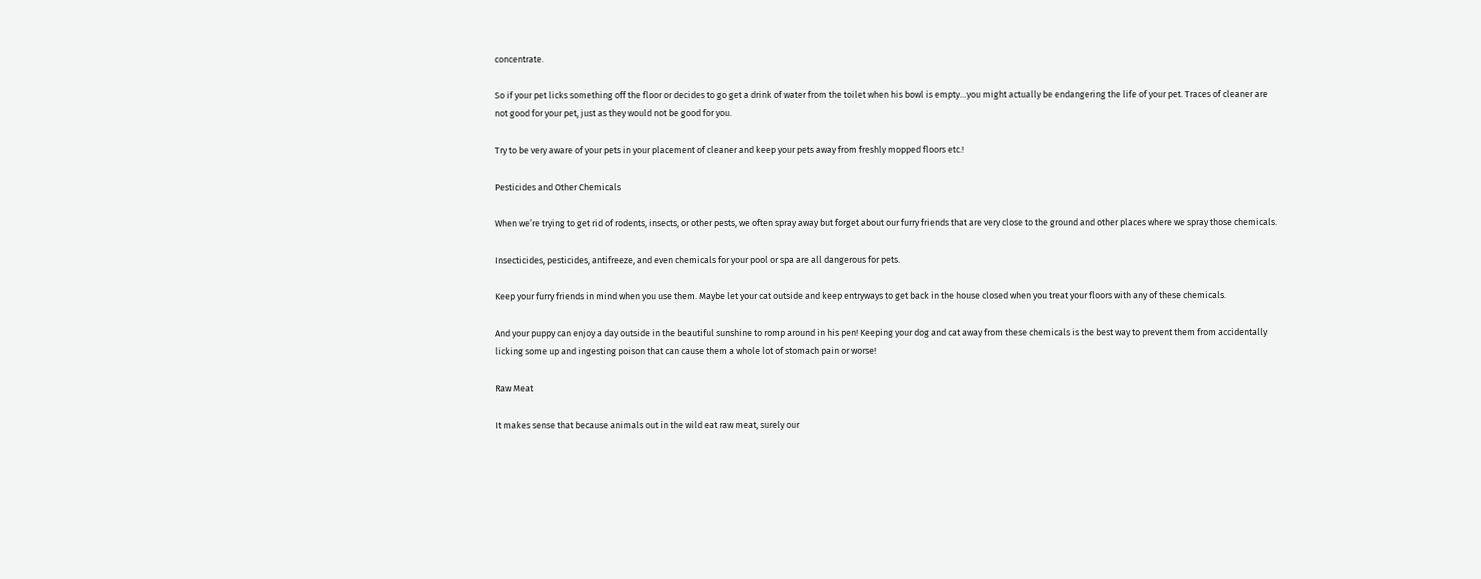concentrate.

So if your pet licks something off the floor or decides to go get a drink of water from the toilet when his bowl is empty…you might actually be endangering the life of your pet. Traces of cleaner are not good for your pet, just as they would not be good for you.

Try to be very aware of your pets in your placement of cleaner and keep your pets away from freshly mopped floors etc.!

Pesticides and Other Chemicals

When we’re trying to get rid of rodents, insects, or other pests, we often spray away but forget about our furry friends that are very close to the ground and other places where we spray those chemicals.

Insecticides, pesticides, antifreeze, and even chemicals for your pool or spa are all dangerous for pets.

Keep your furry friends in mind when you use them. Maybe let your cat outside and keep entryways to get back in the house closed when you treat your floors with any of these chemicals.

And your puppy can enjoy a day outside in the beautiful sunshine to romp around in his pen! Keeping your dog and cat away from these chemicals is the best way to prevent them from accidentally licking some up and ingesting poison that can cause them a whole lot of stomach pain or worse!

Raw Meat

It makes sense that because animals out in the wild eat raw meat, surely our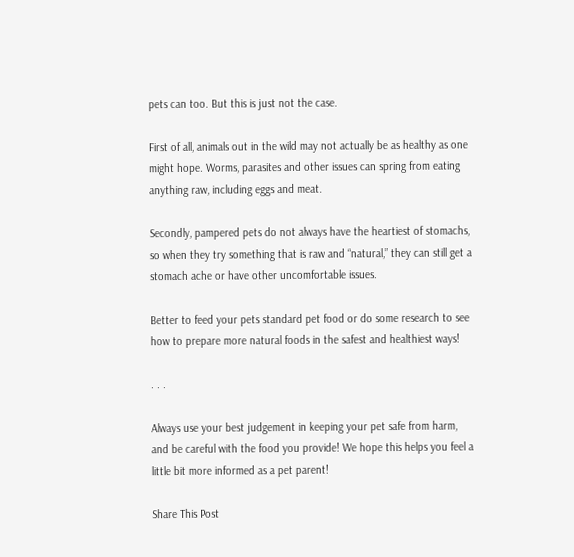pets can too. But this is just not the case.

First of all, animals out in the wild may not actually be as healthy as one might hope. Worms, parasites and other issues can spring from eating anything raw, including eggs and meat.

Secondly, pampered pets do not always have the heartiest of stomachs, so when they try something that is raw and “natural,” they can still get a stomach ache or have other uncomfortable issues.

Better to feed your pets standard pet food or do some research to see how to prepare more natural foods in the safest and healthiest ways!

. . .

Always use your best judgement in keeping your pet safe from harm, and be careful with the food you provide! We hope this helps you feel a little bit more informed as a pet parent!

Share This Post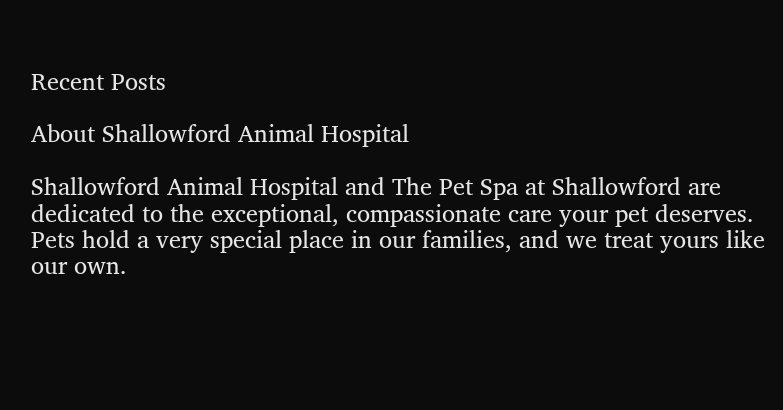Recent Posts

About Shallowford Animal Hospital

Shallowford Animal Hospital and The Pet Spa at Shallowford are dedicated to the exceptional, compassionate care your pet deserves. Pets hold a very special place in our families, and we treat yours like our own.